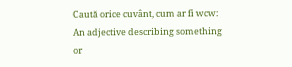Caută orice cuvânt, cum ar fi wcw:
An adjective describing something or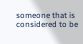someone that is considered to be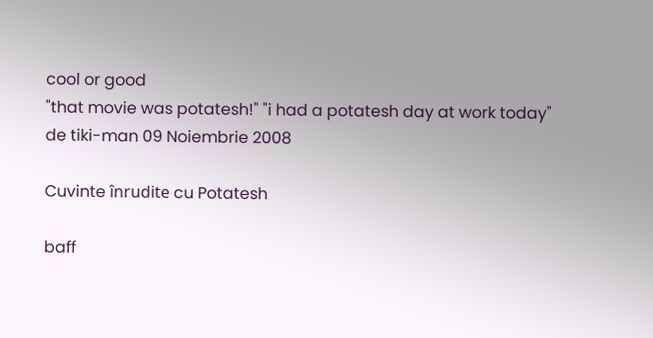cool or good
"that movie was potatesh!" "i had a potatesh day at work today"
de tiki-man 09 Noiembrie 2008

Cuvinte înrudite cu Potatesh

baff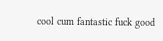cool cum fantastic fuck good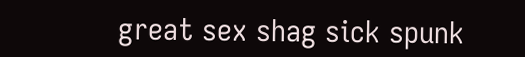great sex shag sick spunk